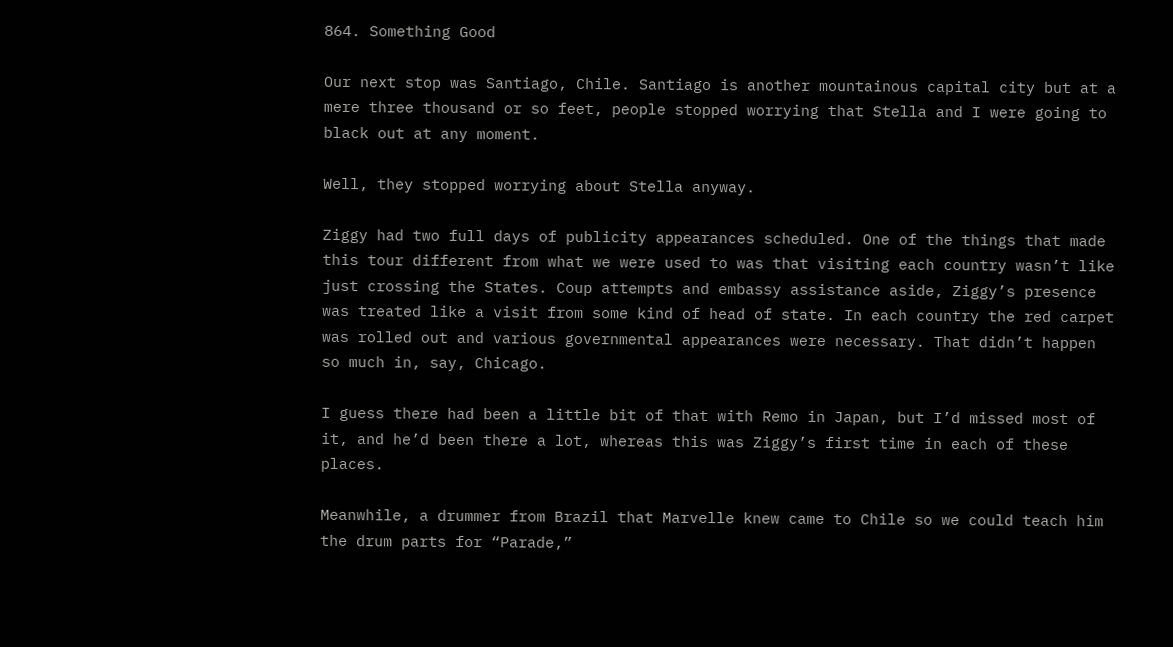864. Something Good

Our next stop was Santiago, Chile. Santiago is another mountainous capital city but at a mere three thousand or so feet, people stopped worrying that Stella and I were going to black out at any moment.

Well, they stopped worrying about Stella anyway.

Ziggy had two full days of publicity appearances scheduled. One of the things that made this tour different from what we were used to was that visiting each country wasn’t like just crossing the States. Coup attempts and embassy assistance aside, Ziggy’s presence was treated like a visit from some kind of head of state. In each country the red carpet was rolled out and various governmental appearances were necessary. That didn’t happen so much in, say, Chicago.

I guess there had been a little bit of that with Remo in Japan, but I’d missed most of it, and he’d been there a lot, whereas this was Ziggy’s first time in each of these places.

Meanwhile, a drummer from Brazil that Marvelle knew came to Chile so we could teach him the drum parts for “Parade,”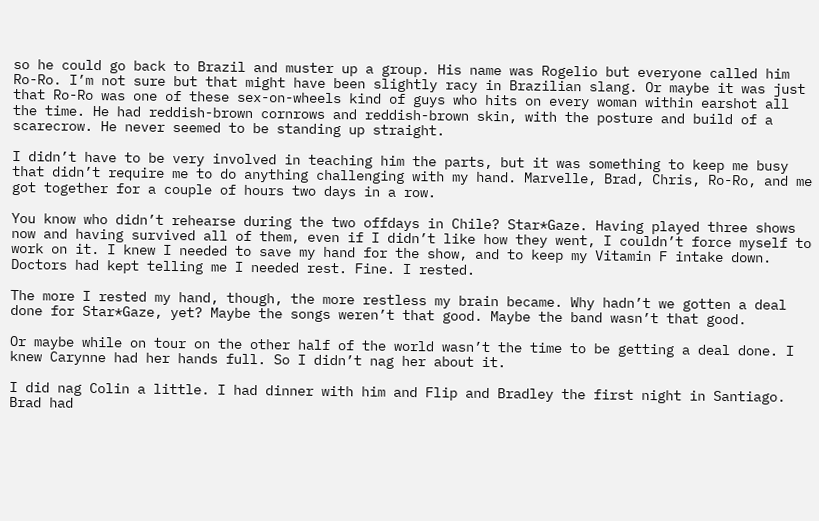so he could go back to Brazil and muster up a group. His name was Rogelio but everyone called him Ro-Ro. I’m not sure but that might have been slightly racy in Brazilian slang. Or maybe it was just that Ro-Ro was one of these sex-on-wheels kind of guys who hits on every woman within earshot all the time. He had reddish-brown cornrows and reddish-brown skin, with the posture and build of a scarecrow. He never seemed to be standing up straight.

I didn’t have to be very involved in teaching him the parts, but it was something to keep me busy that didn’t require me to do anything challenging with my hand. Marvelle, Brad, Chris, Ro-Ro, and me got together for a couple of hours two days in a row.

You know who didn’t rehearse during the two offdays in Chile? Star*Gaze. Having played three shows now and having survived all of them, even if I didn’t like how they went, I couldn’t force myself to work on it. I knew I needed to save my hand for the show, and to keep my Vitamin F intake down. Doctors had kept telling me I needed rest. Fine. I rested.

The more I rested my hand, though, the more restless my brain became. Why hadn’t we gotten a deal done for Star*Gaze, yet? Maybe the songs weren’t that good. Maybe the band wasn’t that good.

Or maybe while on tour on the other half of the world wasn’t the time to be getting a deal done. I knew Carynne had her hands full. So I didn’t nag her about it.

I did nag Colin a little. I had dinner with him and Flip and Bradley the first night in Santiago. Brad had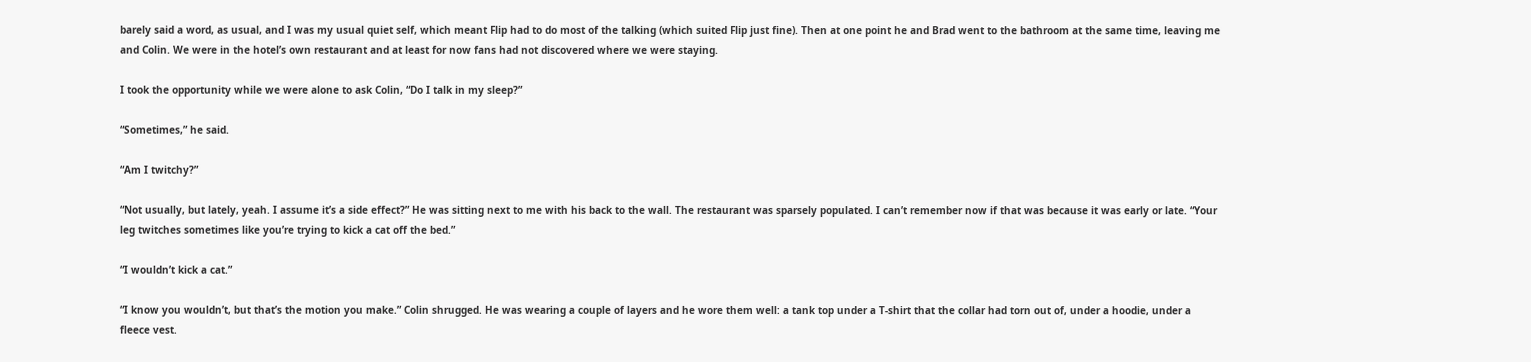barely said a word, as usual, and I was my usual quiet self, which meant Flip had to do most of the talking (which suited Flip just fine). Then at one point he and Brad went to the bathroom at the same time, leaving me and Colin. We were in the hotel’s own restaurant and at least for now fans had not discovered where we were staying.

I took the opportunity while we were alone to ask Colin, “Do I talk in my sleep?”

“Sometimes,” he said.

“Am I twitchy?”

“Not usually, but lately, yeah. I assume it’s a side effect?” He was sitting next to me with his back to the wall. The restaurant was sparsely populated. I can’t remember now if that was because it was early or late. “Your leg twitches sometimes like you’re trying to kick a cat off the bed.”

“I wouldn’t kick a cat.”

“I know you wouldn’t, but that’s the motion you make.” Colin shrugged. He was wearing a couple of layers and he wore them well: a tank top under a T-shirt that the collar had torn out of, under a hoodie, under a fleece vest.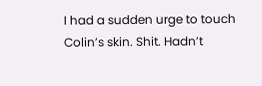I had a sudden urge to touch Colin’s skin. Shit. Hadn’t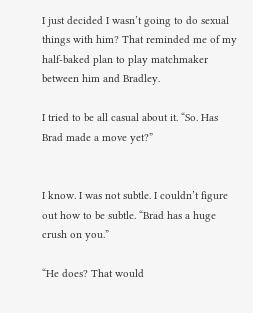I just decided I wasn’t going to do sexual things with him? That reminded me of my half-baked plan to play matchmaker between him and Bradley.

I tried to be all casual about it. “So. Has Brad made a move yet?”


I know. I was not subtle. I couldn’t figure out how to be subtle. “Brad has a huge crush on you.”

“He does? That would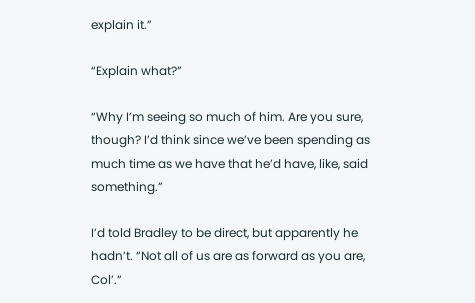explain it.”

“Explain what?”

“Why I’m seeing so much of him. Are you sure, though? I’d think since we’ve been spending as much time as we have that he’d have, like, said something.”

I’d told Bradley to be direct, but apparently he hadn’t. “Not all of us are as forward as you are, Col’.”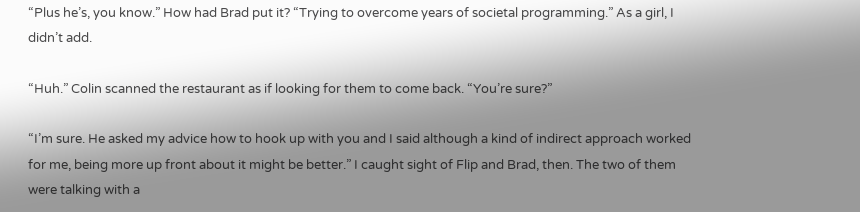“Plus he’s, you know.” How had Brad put it? “Trying to overcome years of societal programming.” As a girl, I didn’t add.

“Huh.” Colin scanned the restaurant as if looking for them to come back. “You’re sure?”

“I’m sure. He asked my advice how to hook up with you and I said although a kind of indirect approach worked for me, being more up front about it might be better.” I caught sight of Flip and Brad, then. The two of them were talking with a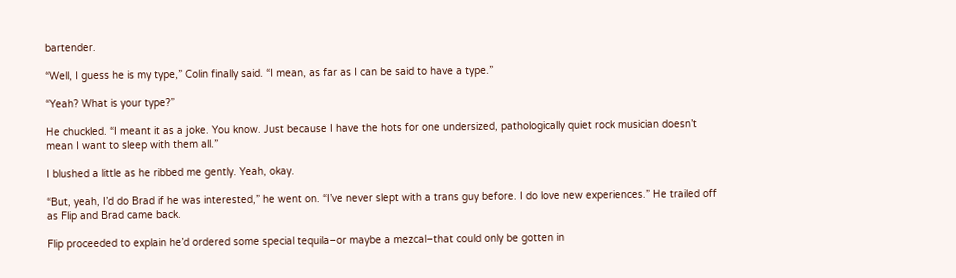bartender.

“Well, I guess he is my type,” Colin finally said. “I mean, as far as I can be said to have a type.”

“Yeah? What is your type?”

He chuckled. “I meant it as a joke. You know. Just because I have the hots for one undersized, pathologically quiet rock musician doesn’t mean I want to sleep with them all.”

I blushed a little as he ribbed me gently. Yeah, okay.

“But, yeah, I’d do Brad if he was interested,” he went on. “I’ve never slept with a trans guy before. I do love new experiences.” He trailed off as Flip and Brad came back.

Flip proceeded to explain he’d ordered some special tequila–or maybe a mezcal–that could only be gotten in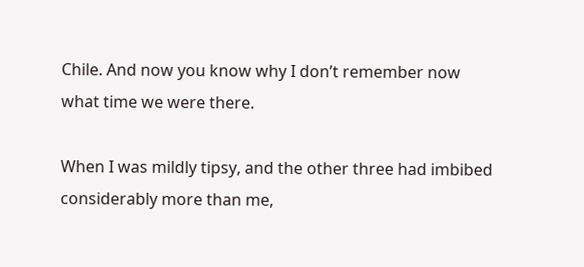Chile. And now you know why I don’t remember now what time we were there.

When I was mildly tipsy, and the other three had imbibed considerably more than me,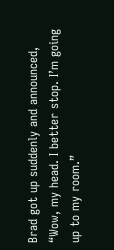Brad got up suddenly and announced, “Wow, my head. I better stop. I’m going up to my room.”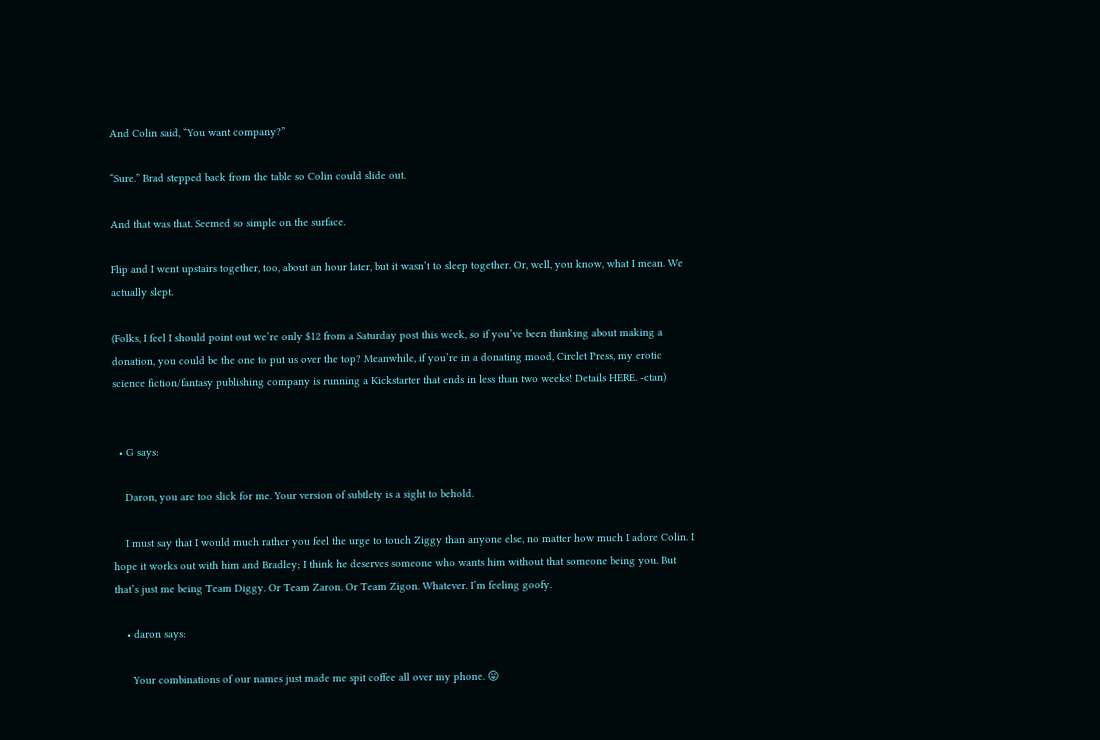And Colin said, “You want company?”

“Sure.” Brad stepped back from the table so Colin could slide out.

And that was that. Seemed so simple on the surface.

Flip and I went upstairs together, too, about an hour later, but it wasn’t to sleep together. Or, well, you know, what I mean. We actually slept.

(Folks, I feel I should point out we’re only $12 from a Saturday post this week, so if you’ve been thinking about making a donation, you could be the one to put us over the top? Meanwhile, if you’re in a donating mood, Circlet Press, my erotic science fiction/fantasy publishing company is running a Kickstarter that ends in less than two weeks! Details HERE. -ctan)


  • G says:

    Daron, you are too slick for me. Your version of subtlety is a sight to behold.

    I must say that I would much rather you feel the urge to touch Ziggy than anyone else, no matter how much I adore Colin. I hope it works out with him and Bradley; I think he deserves someone who wants him without that someone being you. But that’s just me being Team Diggy. Or Team Zaron. Or Team Zigon. Whatever. I’m feeling goofy.

    • daron says:

      Your combinations of our names just made me spit coffee all over my phone. 😛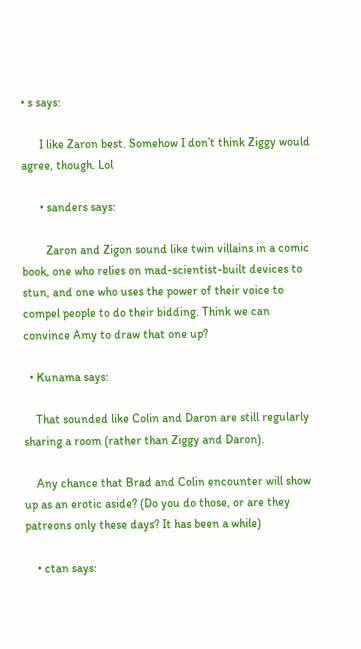• s says:

      I like Zaron best. Somehow I don’t think Ziggy would agree, though. Lol

      • sanders says:

        Zaron and Zigon sound like twin villains in a comic book, one who relies on mad-scientist-built devices to stun, and one who uses the power of their voice to compel people to do their bidding. Think we can convince Amy to draw that one up?

  • Kunama says:

    That sounded like Colin and Daron are still regularly sharing a room (rather than Ziggy and Daron).

    Any chance that Brad and Colin encounter will show up as an erotic aside? (Do you do those, or are they patreons only these days? It has been a while)

    • ctan says: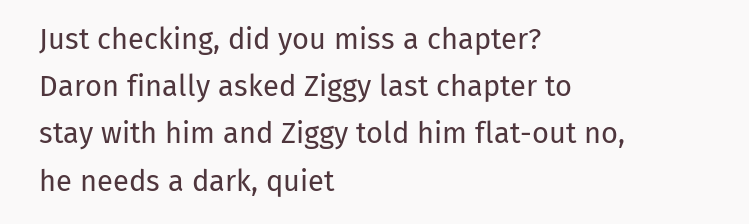Just checking, did you miss a chapter? Daron finally asked Ziggy last chapter to stay with him and Ziggy told him flat-out no, he needs a dark, quiet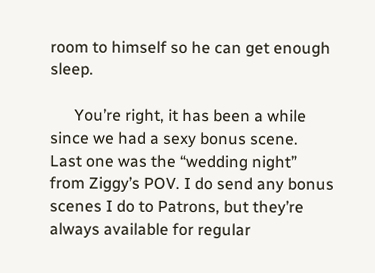room to himself so he can get enough sleep.

      You’re right, it has been a while since we had a sexy bonus scene.  Last one was the “wedding night” from Ziggy’s POV. I do send any bonus scenes I do to Patrons, but they’re always available for regular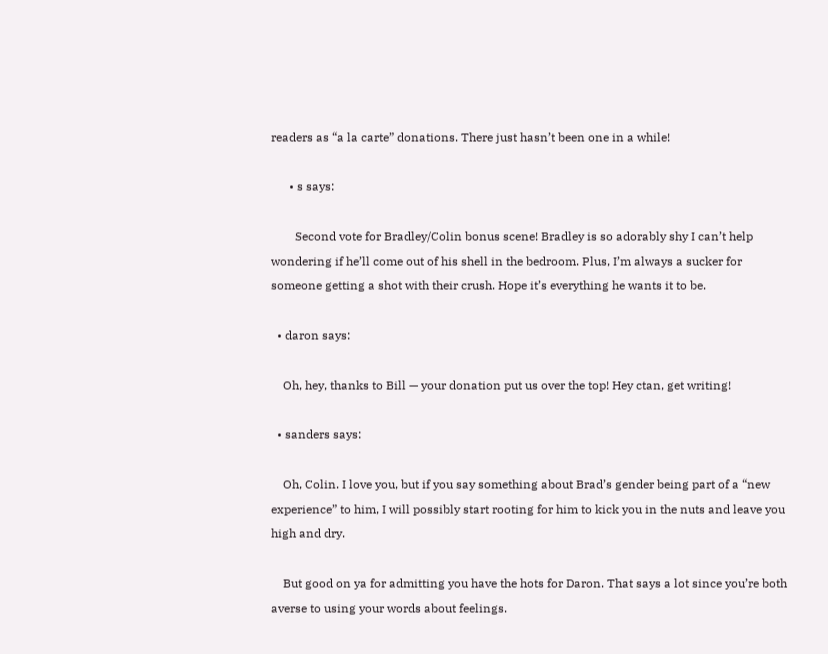readers as “a la carte” donations. There just hasn’t been one in a while!

      • s says:

        Second vote for Bradley/Colin bonus scene! Bradley is so adorably shy I can’t help wondering if he’ll come out of his shell in the bedroom. Plus, I’m always a sucker for someone getting a shot with their crush. Hope it’s everything he wants it to be.

  • daron says:

    Oh, hey, thanks to Bill — your donation put us over the top! Hey ctan, get writing!

  • sanders says:

    Oh, Colin. I love you, but if you say something about Brad’s gender being part of a “new experience” to him, I will possibly start rooting for him to kick you in the nuts and leave you high and dry.

    But good on ya for admitting you have the hots for Daron. That says a lot since you’re both averse to using your words about feelings.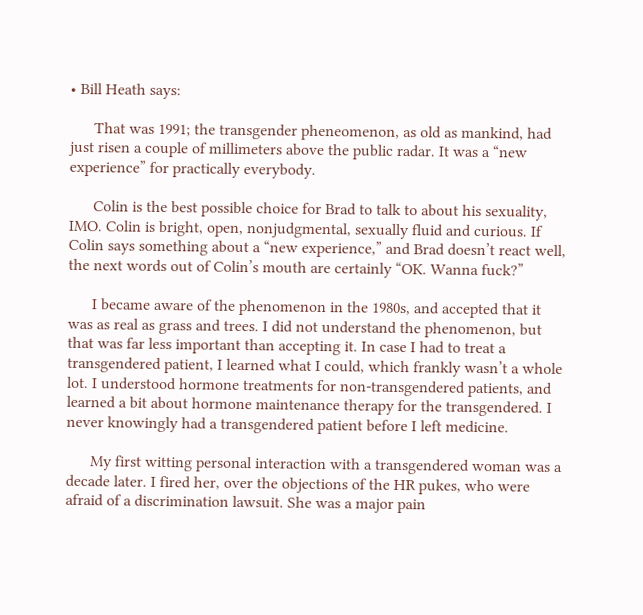• Bill Heath says:

      That was 1991; the transgender pheneomenon, as old as mankind, had just risen a couple of millimeters above the public radar. It was a “new experience” for practically everybody.

      Colin is the best possible choice for Brad to talk to about his sexuality, IMO. Colin is bright, open, nonjudgmental, sexually fluid and curious. If Colin says something about a “new experience,” and Brad doesn’t react well, the next words out of Colin’s mouth are certainly “OK. Wanna fuck?”

      I became aware of the phenomenon in the 1980s, and accepted that it was as real as grass and trees. I did not understand the phenomenon, but that was far less important than accepting it. In case I had to treat a transgendered patient, I learned what I could, which frankly wasn’t a whole lot. I understood hormone treatments for non-transgendered patients, and learned a bit about hormone maintenance therapy for the transgendered. I never knowingly had a transgendered patient before I left medicine.

      My first witting personal interaction with a transgendered woman was a decade later. I fired her, over the objections of the HR pukes, who were afraid of a discrimination lawsuit. She was a major pain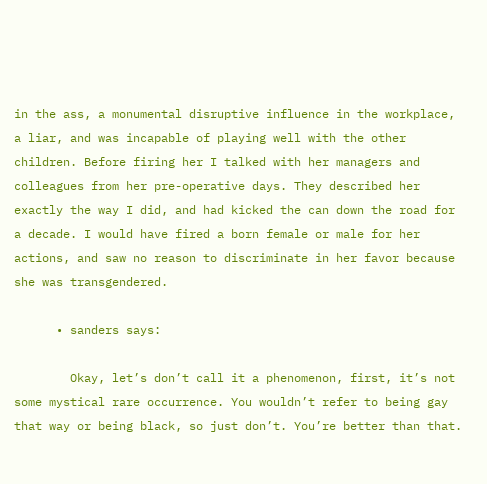in the ass, a monumental disruptive influence in the workplace, a liar, and was incapable of playing well with the other children. Before firing her I talked with her managers and colleagues from her pre-operative days. They described her exactly the way I did, and had kicked the can down the road for a decade. I would have fired a born female or male for her actions, and saw no reason to discriminate in her favor because she was transgendered.

      • sanders says:

        Okay, let’s don’t call it a phenomenon, first, it’s not some mystical rare occurrence. You wouldn’t refer to being gay that way or being black, so just don’t. You’re better than that.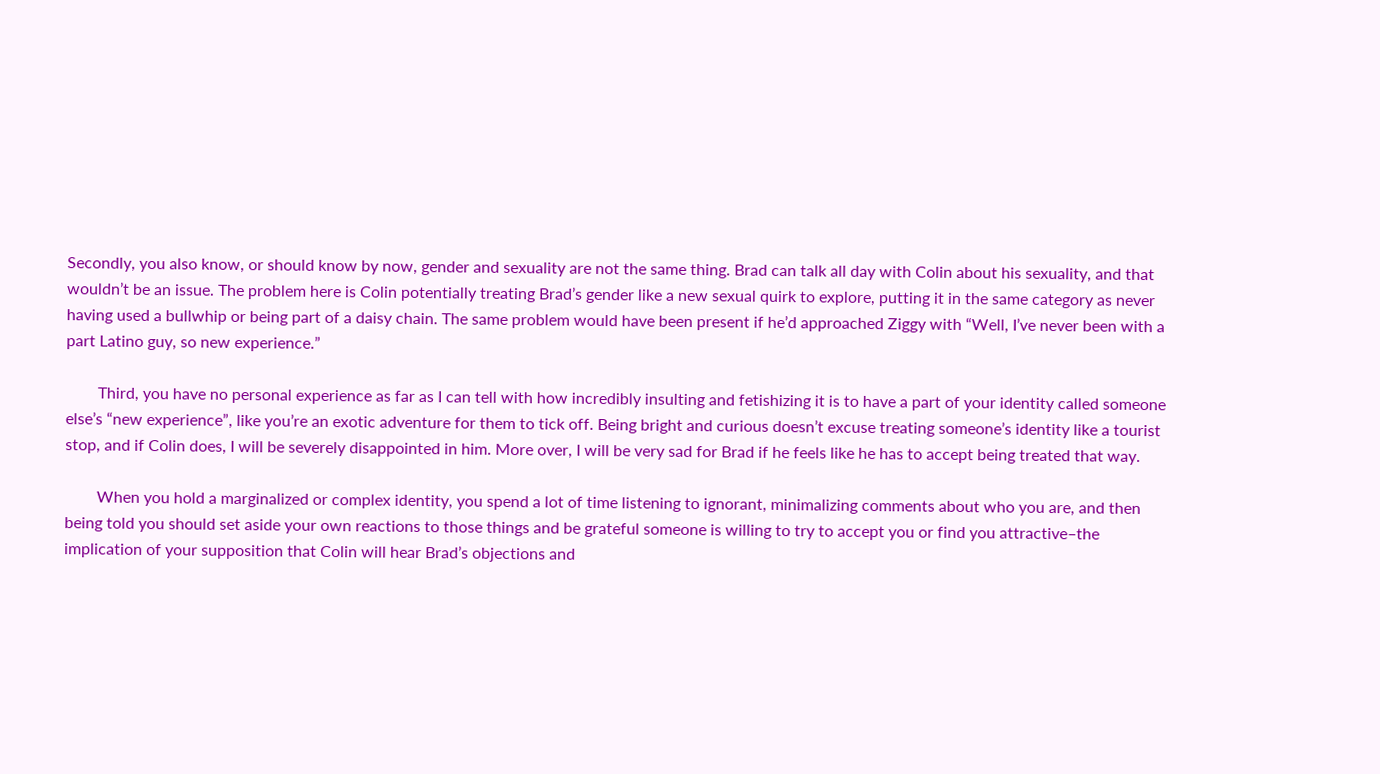Secondly, you also know, or should know by now, gender and sexuality are not the same thing. Brad can talk all day with Colin about his sexuality, and that wouldn’t be an issue. The problem here is Colin potentially treating Brad’s gender like a new sexual quirk to explore, putting it in the same category as never having used a bullwhip or being part of a daisy chain. The same problem would have been present if he’d approached Ziggy with “Well, I’ve never been with a part Latino guy, so new experience.”

        Third, you have no personal experience as far as I can tell with how incredibly insulting and fetishizing it is to have a part of your identity called someone else’s “new experience”, like you’re an exotic adventure for them to tick off. Being bright and curious doesn’t excuse treating someone’s identity like a tourist stop, and if Colin does, I will be severely disappointed in him. More over, I will be very sad for Brad if he feels like he has to accept being treated that way.

        When you hold a marginalized or complex identity, you spend a lot of time listening to ignorant, minimalizing comments about who you are, and then being told you should set aside your own reactions to those things and be grateful someone is willing to try to accept you or find you attractive–the implication of your supposition that Colin will hear Brad’s objections and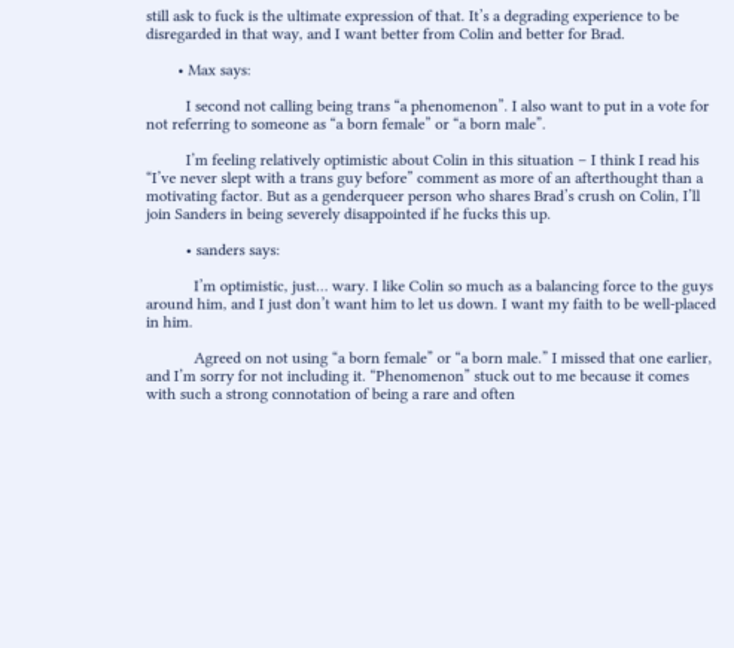still ask to fuck is the ultimate expression of that. It’s a degrading experience to be disregarded in that way, and I want better from Colin and better for Brad.

        • Max says:

          I second not calling being trans “a phenomenon”. I also want to put in a vote for not referring to someone as “a born female” or “a born male”.

          I’m feeling relatively optimistic about Colin in this situation – I think I read his “I’ve never slept with a trans guy before” comment as more of an afterthought than a motivating factor. But as a genderqueer person who shares Brad’s crush on Colin, I’ll join Sanders in being severely disappointed if he fucks this up.

          • sanders says:

            I’m optimistic, just… wary. I like Colin so much as a balancing force to the guys around him, and I just don’t want him to let us down. I want my faith to be well-placed in him.

            Agreed on not using “a born female” or “a born male.” I missed that one earlier, and I’m sorry for not including it. “Phenomenon” stuck out to me because it comes with such a strong connotation of being a rare and often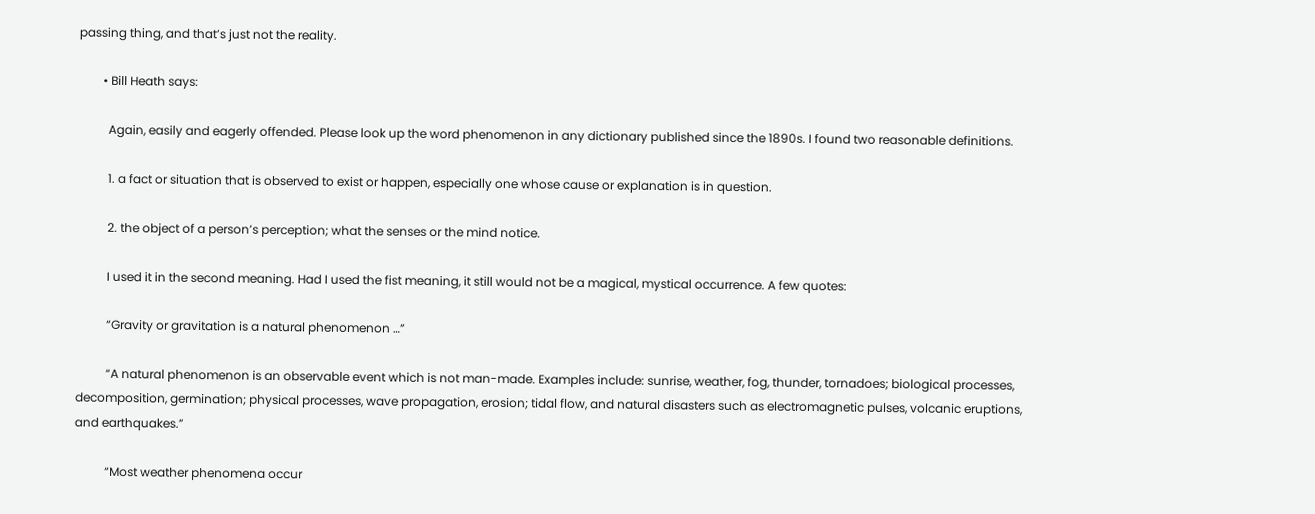passing thing, and that’s just not the reality.

        • Bill Heath says:

          Again, easily and eagerly offended. Please look up the word phenomenon in any dictionary published since the 1890s. I found two reasonable definitions.

          1. a fact or situation that is observed to exist or happen, especially one whose cause or explanation is in question.

          2. the object of a person’s perception; what the senses or the mind notice.

          I used it in the second meaning. Had I used the fist meaning, it still would not be a magical, mystical occurrence. A few quotes:

          “Gravity or gravitation is a natural phenomenon …”

          “A natural phenomenon is an observable event which is not man-made. Examples include: sunrise, weather, fog, thunder, tornadoes; biological processes, decomposition, germination; physical processes, wave propagation, erosion; tidal flow, and natural disasters such as electromagnetic pulses, volcanic eruptions, and earthquakes.”

          “Most weather phenomena occur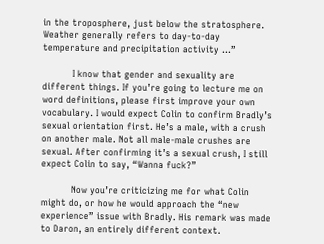in the troposphere, just below the stratosphere. Weather generally refers to day-to-day temperature and precipitation activity …”

          I know that gender and sexuality are different things. If you’re going to lecture me on word definitions, please first improve your own vocabulary. I would expect Colin to confirm Bradly’s sexual orientation first. He’s a male, with a crush on another male. Not all male-male crushes are sexual. After confirming it’s a sexual crush, I still expect Colin to say, “Wanna fuck?”

          Now you’re criticizing me for what Colin might do, or how he would approach the “new experience” issue with Bradly. His remark was made to Daron, an entirely different context.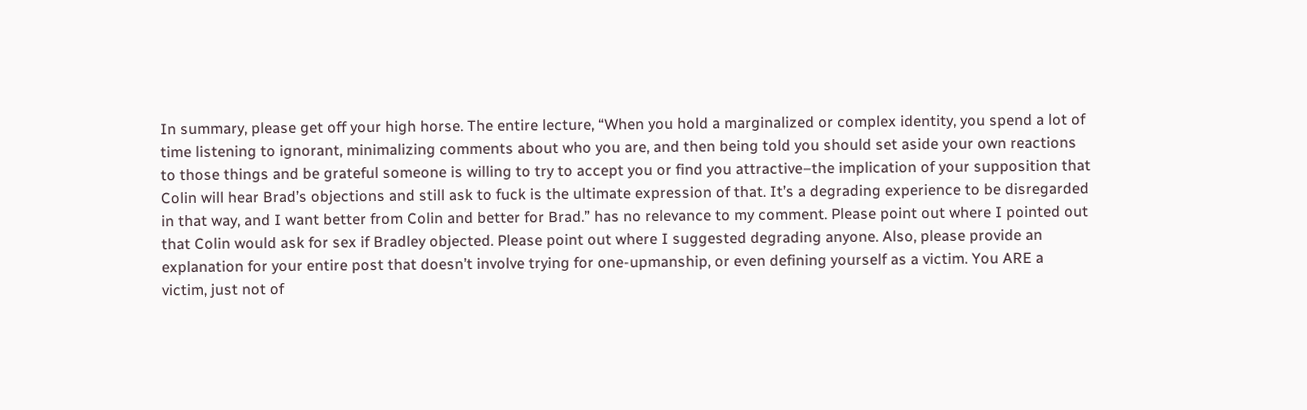In summary, please get off your high horse. The entire lecture, “When you hold a marginalized or complex identity, you spend a lot of time listening to ignorant, minimalizing comments about who you are, and then being told you should set aside your own reactions to those things and be grateful someone is willing to try to accept you or find you attractive–the implication of your supposition that Colin will hear Brad’s objections and still ask to fuck is the ultimate expression of that. It’s a degrading experience to be disregarded in that way, and I want better from Colin and better for Brad.” has no relevance to my comment. Please point out where I pointed out that Colin would ask for sex if Bradley objected. Please point out where I suggested degrading anyone. Also, please provide an explanation for your entire post that doesn’t involve trying for one-upmanship, or even defining yourself as a victim. You ARE a victim, just not of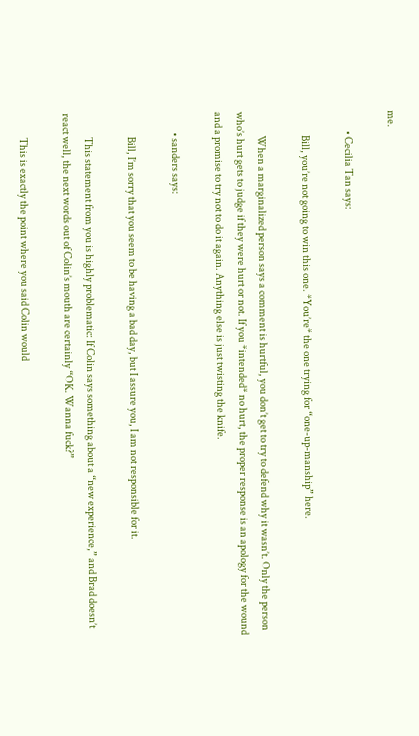me.

          • Cecilia Tan says:

            Bill, you’re not going to win this one. *You’re* the one trying for “one-up-manship” here.

            When a marginalized person says a comment is hurtful, you don’t get to try to defend why it wasn’t. Only the person who’s hurt gets to judge if they were hurt or not. If you *intended* no hurt, the proper response is an apology for the wound and a promise to try not to do it again. Anything else is just twisting the knife.

          • sanders says:

            Bill, I’m sorry that you seem to be having a bad day, but I assure you, I am not responsible for it.

            This statement from you is highly problematic: If Colin says something about a “new experience,” and Brad doesn’t react well, the next words out of Colin’s mouth are certainly “OK. Wanna fuck?”

            This is exactly the point where you said Colin would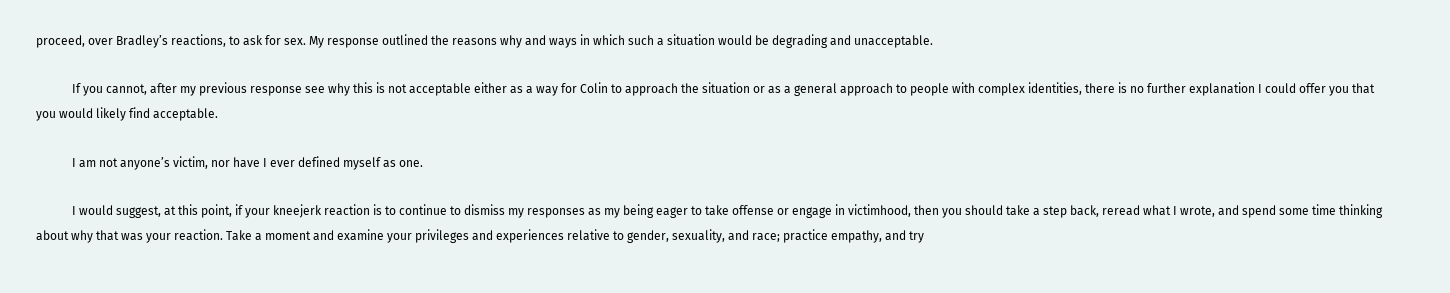proceed, over Bradley’s reactions, to ask for sex. My response outlined the reasons why and ways in which such a situation would be degrading and unacceptable.

            If you cannot, after my previous response see why this is not acceptable either as a way for Colin to approach the situation or as a general approach to people with complex identities, there is no further explanation I could offer you that you would likely find acceptable.

            I am not anyone’s victim, nor have I ever defined myself as one.

            I would suggest, at this point, if your kneejerk reaction is to continue to dismiss my responses as my being eager to take offense or engage in victimhood, then you should take a step back, reread what I wrote, and spend some time thinking about why that was your reaction. Take a moment and examine your privileges and experiences relative to gender, sexuality, and race; practice empathy, and try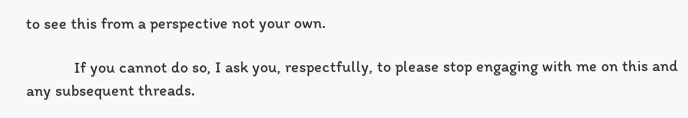to see this from a perspective not your own.

            If you cannot do so, I ask you, respectfully, to please stop engaging with me on this and any subsequent threads.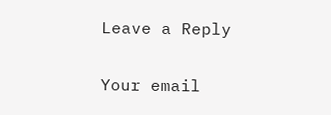Leave a Reply

Your email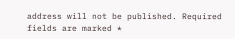address will not be published. Required fields are marked *